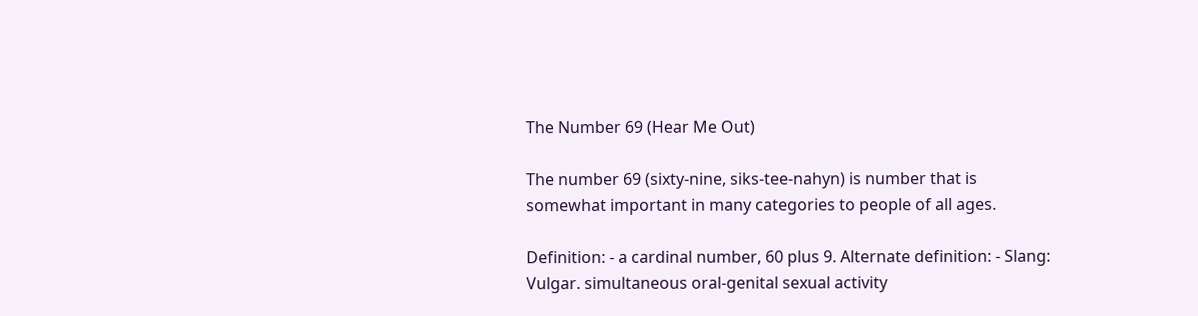The Number 69 (Hear Me Out)

The number 69 (sixty-nine, siks-tee-nahyn) is number that is somewhat important in many categories to people of all ages.

Definition: - a cardinal number, 60 plus 9. Alternate definition: - Slang: Vulgar. simultaneous oral-genital sexual activity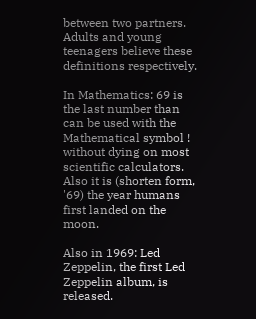between two partners. Adults and young teenagers believe these definitions respectively.

In Mathematics: 69 is the last number than can be used with the Mathematical symbol ! without dying on most scientific calculators. Also it is (shorten form, '69) the year humans first landed on the moon.

Also in 1969: Led Zeppelin, the first Led Zeppelin album, is released.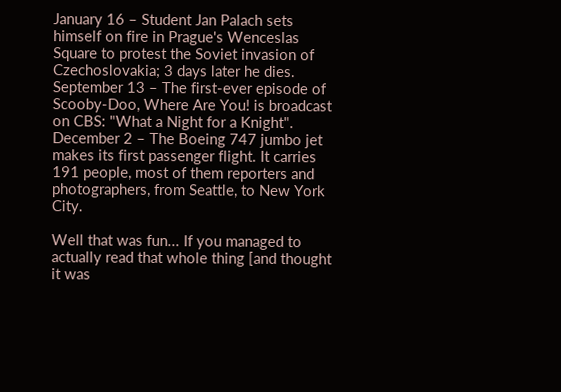January 16 – Student Jan Palach sets himself on fire in Prague's Wenceslas Square to protest the Soviet invasion of Czechoslovakia; 3 days later he dies.
September 13 – The first-ever episode of Scooby-Doo, Where Are You! is broadcast on CBS: "What a Night for a Knight".
December 2 – The Boeing 747 jumbo jet makes its first passenger flight. It carries 191 people, most of them reporters and photographers, from Seattle, to New York City.

Well that was fun... If you managed to actually read that whole thing [and thought it was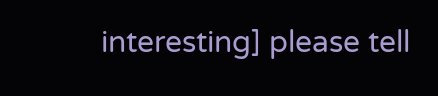interesting] please tell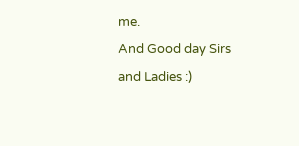me.
And Good day Sirs and Ladies :)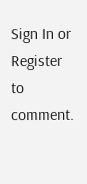Sign In or Register to comment.